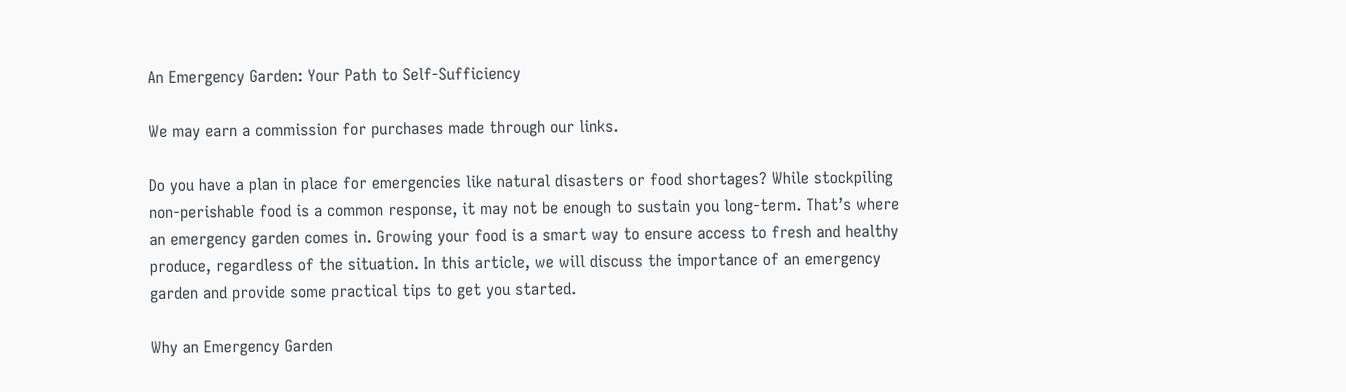An Emergency Garden: Your Path to Self-Sufficiency

We may earn a commission for purchases made through our links.

Do you have a plan in place for emergencies like natural disasters or food shortages? While stockpiling non-perishable food is a common response, it may not be enough to sustain you long-term. That’s where an emergency garden comes in. Growing your food is a smart way to ensure access to fresh and healthy produce, regardless of the situation. In this article, we will discuss the importance of an emergency garden and provide some practical tips to get you started.

Why an Emergency Garden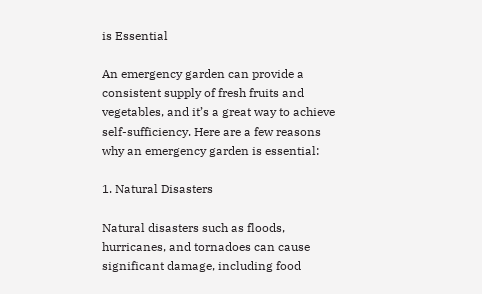is Essential

An emergency garden can provide a consistent supply of fresh fruits and vegetables, and it’s a great way to achieve self-sufficiency. Here are a few reasons why an emergency garden is essential:

1. Natural Disasters

Natural disasters such as floods, hurricanes, and tornadoes can cause significant damage, including food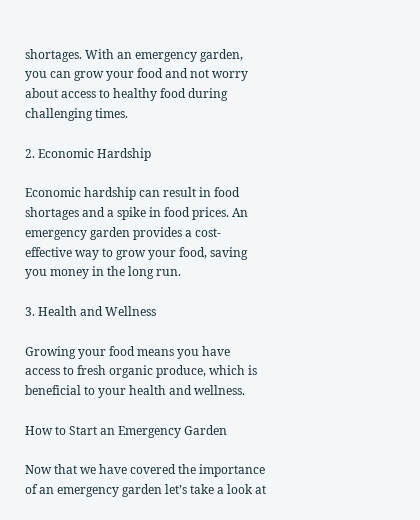shortages. With an emergency garden, you can grow your food and not worry about access to healthy food during challenging times.

2. Economic Hardship

Economic hardship can result in food shortages and a spike in food prices. An emergency garden provides a cost-effective way to grow your food, saving you money in the long run.

3. Health and Wellness

Growing your food means you have access to fresh organic produce, which is beneficial to your health and wellness.

How to Start an Emergency Garden

Now that we have covered the importance of an emergency garden let’s take a look at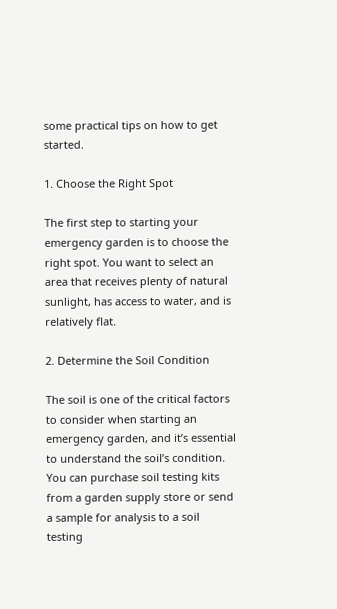some practical tips on how to get started.

1. Choose the Right Spot

The first step to starting your emergency garden is to choose the right spot. You want to select an area that receives plenty of natural sunlight, has access to water, and is relatively flat.

2. Determine the Soil Condition

The soil is one of the critical factors to consider when starting an emergency garden, and it’s essential to understand the soil’s condition. You can purchase soil testing kits from a garden supply store or send a sample for analysis to a soil testing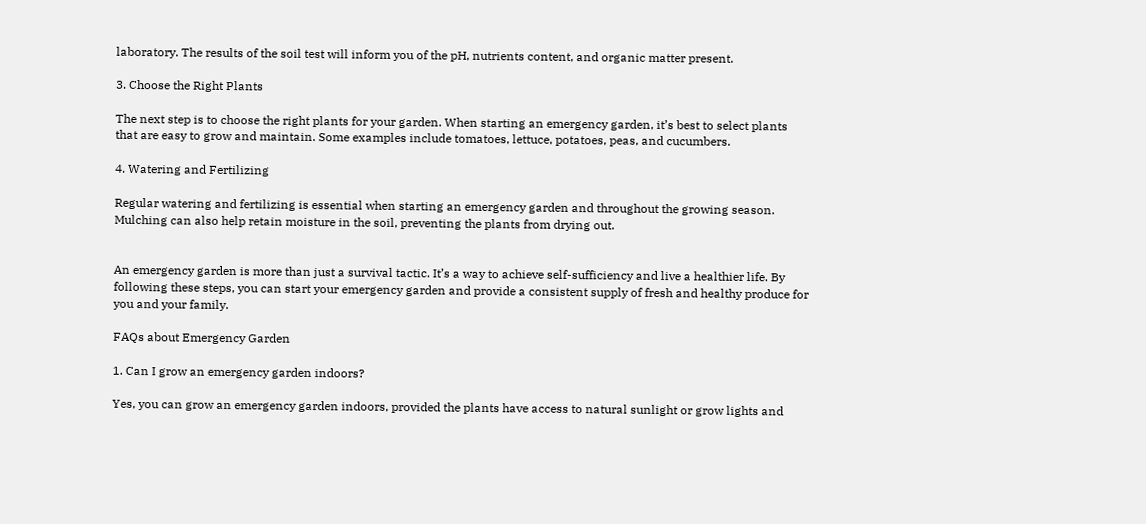laboratory. The results of the soil test will inform you of the pH, nutrients content, and organic matter present.

3. Choose the Right Plants

The next step is to choose the right plants for your garden. When starting an emergency garden, it’s best to select plants that are easy to grow and maintain. Some examples include tomatoes, lettuce, potatoes, peas, and cucumbers.

4. Watering and Fertilizing

Regular watering and fertilizing is essential when starting an emergency garden and throughout the growing season. Mulching can also help retain moisture in the soil, preventing the plants from drying out.


An emergency garden is more than just a survival tactic. It’s a way to achieve self-sufficiency and live a healthier life. By following these steps, you can start your emergency garden and provide a consistent supply of fresh and healthy produce for you and your family.

FAQs about Emergency Garden

1. Can I grow an emergency garden indoors?

Yes, you can grow an emergency garden indoors, provided the plants have access to natural sunlight or grow lights and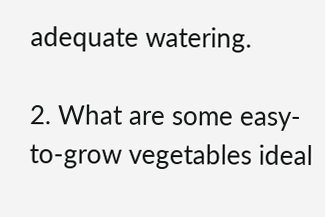adequate watering.

2. What are some easy-to-grow vegetables ideal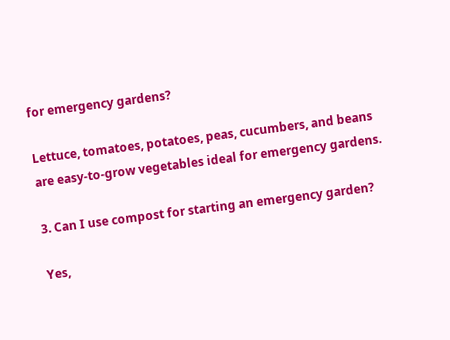for emergency gardens?

Lettuce, tomatoes, potatoes, peas, cucumbers, and beans are easy-to-grow vegetables ideal for emergency gardens.

3. Can I use compost for starting an emergency garden?

Yes,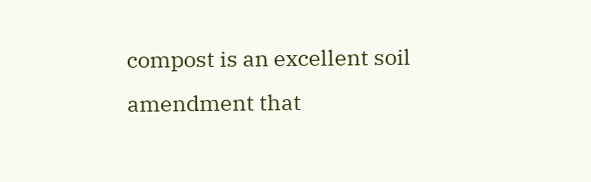compost is an excellent soil amendment that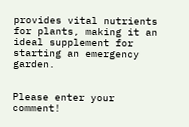provides vital nutrients for plants, making it an ideal supplement for starting an emergency garden.


Please enter your comment!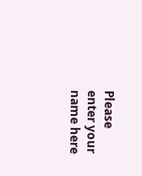Please enter your name here